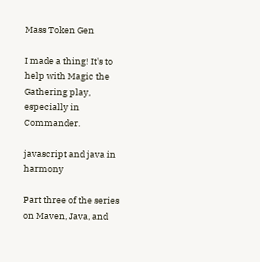Mass Token Gen

I made a thing! It's to help with Magic the Gathering play, especially in Commander.

javascript and java in harmony

Part three of the series on Maven, Java, and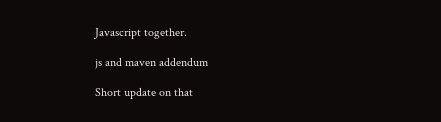Javascript together.

js and maven addendum

Short update on that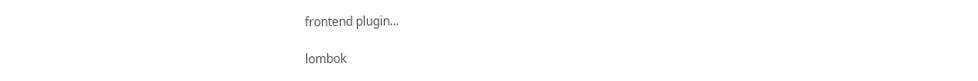frontend plugin...

lombok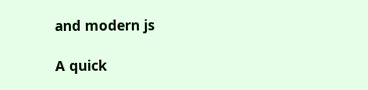and modern js

A quick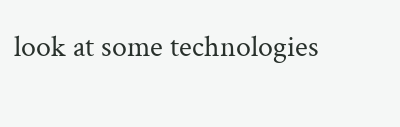look at some technologies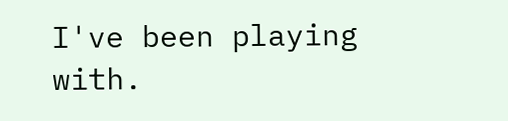I've been playing with.